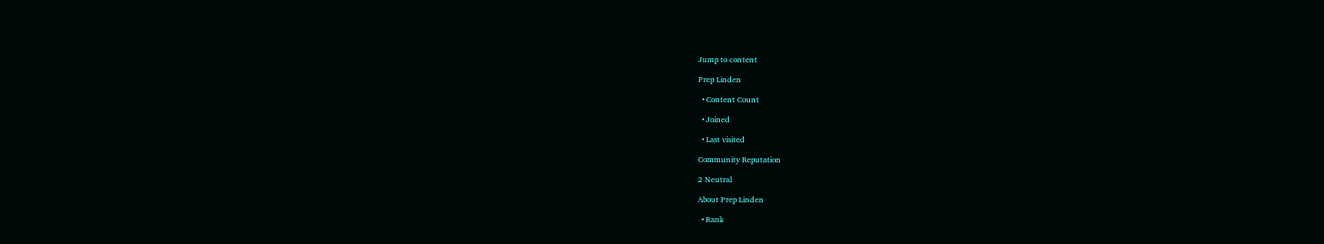Jump to content

Prep Linden

  • Content Count

  • Joined

  • Last visited

Community Reputation

2 Neutral

About Prep Linden

  • Rank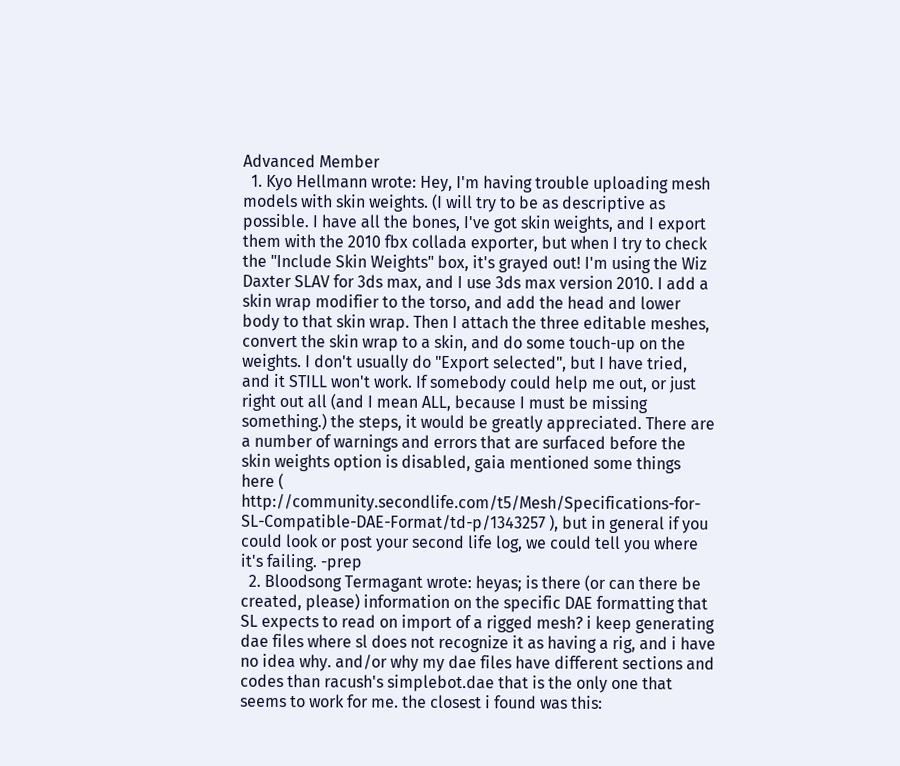Advanced Member
  1. Kyo Hellmann wrote: Hey, I'm having trouble uploading mesh models with skin weights. (I will try to be as descriptive as possible. I have all the bones, I've got skin weights, and I export them with the 2010 fbx collada exporter, but when I try to check the "Include Skin Weights" box, it's grayed out! I'm using the Wiz Daxter SLAV for 3ds max, and I use 3ds max version 2010. I add a skin wrap modifier to the torso, and add the head and lower body to that skin wrap. Then I attach the three editable meshes, convert the skin wrap to a skin, and do some touch-up on the weights. I don't usually do "Export selected", but I have tried, and it STILL won't work. If somebody could help me out, or just right out all (and I mean ALL, because I must be missing something.) the steps, it would be greatly appreciated. There are a number of warnings and errors that are surfaced before the skin weights option is disabled, gaia mentioned some things here ( http://community.secondlife.com/t5/Mesh/Specifications-for-SL-Compatible-DAE-Format/td-p/1343257 ), but in general if you could look or post your second life log, we could tell you where it's failing. -prep
  2. Bloodsong Termagant wrote: heyas; is there (or can there be created, please) information on the specific DAE formatting that SL expects to read on import of a rigged mesh? i keep generating dae files where sl does not recognize it as having a rig, and i have no idea why. and/or why my dae files have different sections and codes than racush's simplebot.dae that is the only one that seems to work for me. the closest i found was this: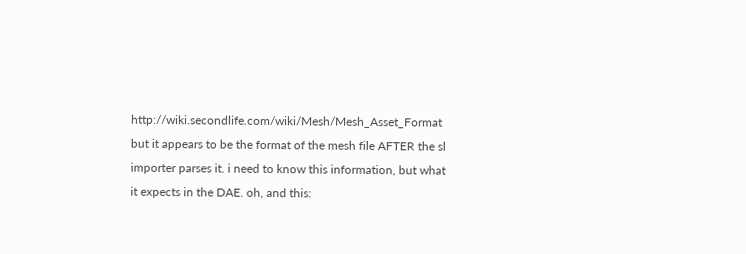http://wiki.secondlife.com/wiki/Mesh/Mesh_Asset_Format but it appears to be the format of the mesh file AFTER the sl importer parses it. i need to know this information, but what it expects in the DAE. oh, and this: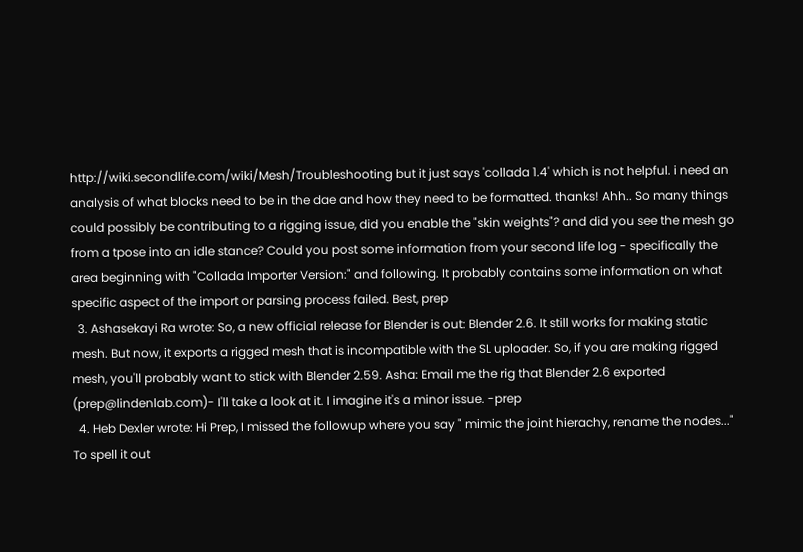http://wiki.secondlife.com/wiki/Mesh/Troubleshooting but it just says 'collada 1.4' which is not helpful. i need an analysis of what blocks need to be in the dae and how they need to be formatted. thanks! Ahh.. So many things could possibly be contributing to a rigging issue, did you enable the "skin weights"? and did you see the mesh go from a tpose into an idle stance? Could you post some information from your second life log - specifically the area beginning with "Collada Importer Version:" and following. It probably contains some information on what specific aspect of the import or parsing process failed. Best, prep
  3. Ashasekayi Ra wrote: So, a new official release for Blender is out: Blender 2.6. It still works for making static mesh. But now, it exports a rigged mesh that is incompatible with the SL uploader. So, if you are making rigged mesh, you'll probably want to stick with Blender 2.59. Asha: Email me the rig that Blender 2.6 exported (prep@lindenlab.com)- I'll take a look at it. I imagine it's a minor issue. -prep
  4. Heb Dexler wrote: Hi Prep, I missed the followup where you say " mimic the joint hierachy, rename the nodes..." To spell it out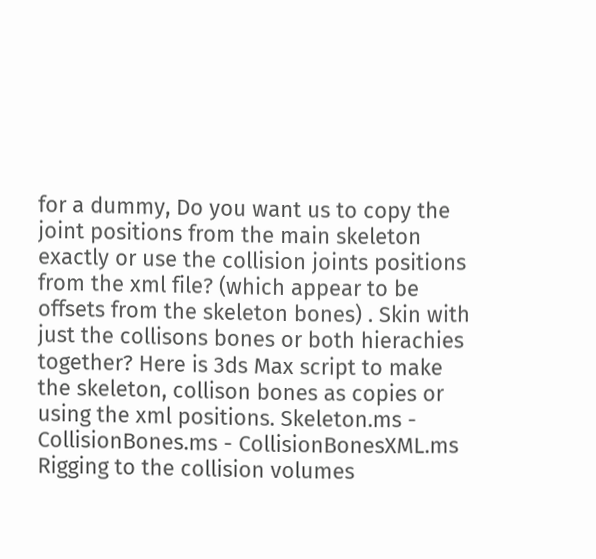for a dummy, Do you want us to copy the joint positions from the main skeleton exactly or use the collision joints positions from the xml file? (which appear to be offsets from the skeleton bones) . Skin with just the collisons bones or both hierachies together? Here is 3ds Max script to make the skeleton, collison bones as copies or using the xml positions. Skeleton.ms - CollisionBones.ms - CollisionBonesXML.ms Rigging to the collision volumes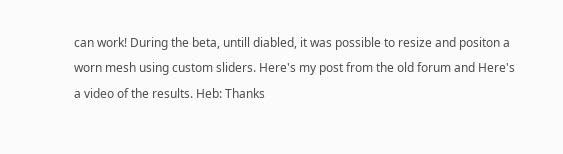can work! During the beta, untill diabled, it was possible to resize and positon a worn mesh using custom sliders. Here's my post from the old forum and Here's a video of the results. Heb: Thanks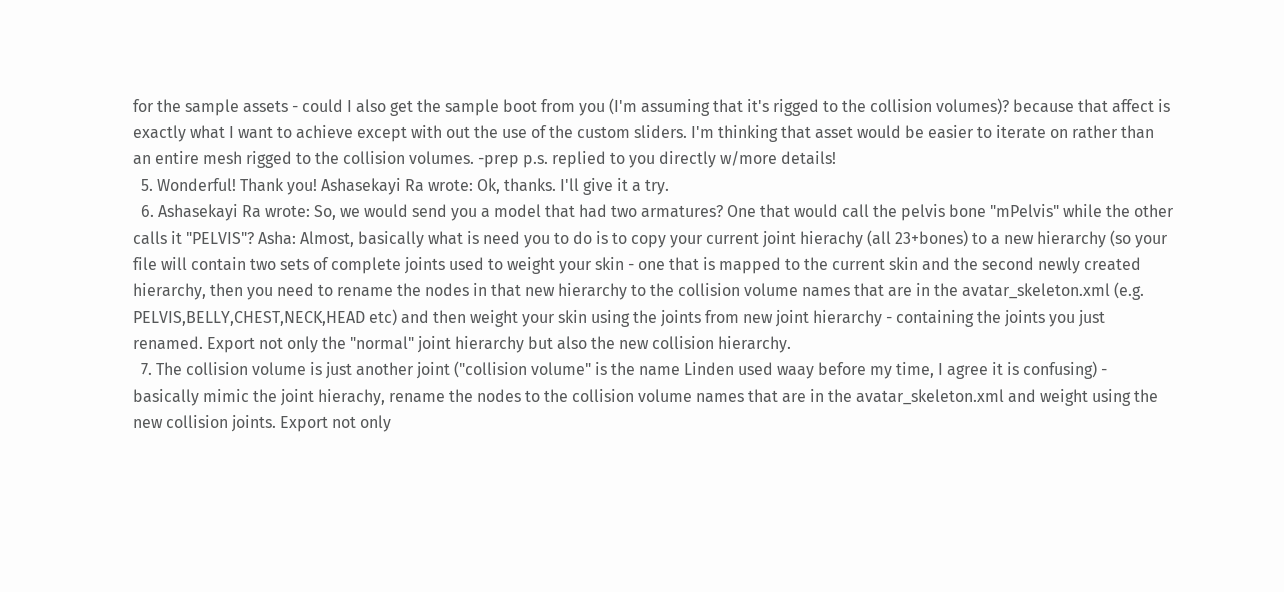for the sample assets - could I also get the sample boot from you (I'm assuming that it's rigged to the collision volumes)? because that affect is exactly what I want to achieve except with out the use of the custom sliders. I'm thinking that asset would be easier to iterate on rather than an entire mesh rigged to the collision volumes. -prep p.s. replied to you directly w/more details!
  5. Wonderful! Thank you! Ashasekayi Ra wrote: Ok, thanks. I'll give it a try.
  6. Ashasekayi Ra wrote: So, we would send you a model that had two armatures? One that would call the pelvis bone "mPelvis" while the other calls it "PELVIS"? Asha: Almost, basically what is need you to do is to copy your current joint hierachy (all 23+bones) to a new hierarchy (so your file will contain two sets of complete joints used to weight your skin - one that is mapped to the current skin and the second newly created hierarchy, then you need to rename the nodes in that new hierarchy to the collision volume names that are in the avatar_skeleton.xml (e.g. PELVIS,BELLY,CHEST,NECK,HEAD etc) and then weight your skin using the joints from new joint hierarchy - containing the joints you just renamed. Export not only the "normal" joint hierarchy but also the new collision hierarchy.
  7. The collision volume is just another joint ("collision volume" is the name Linden used waay before my time, I agree it is confusing) - basically mimic the joint hierachy, rename the nodes to the collision volume names that are in the avatar_skeleton.xml and weight using the new collision joints. Export not only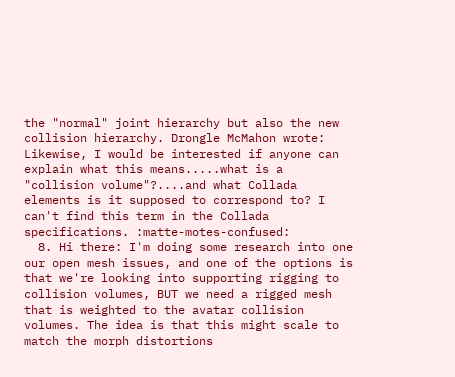the "normal" joint hierarchy but also the new collision hierarchy. Drongle McMahon wrote: Likewise, I would be interested if anyone can explain what this means.....what is a "collision volume"?....and what Collada elements is it supposed to correspond to? I can't find this term in the Collada specifications. :matte-motes-confused:
  8. Hi there: I'm doing some research into one our open mesh issues, and one of the options is that we're looking into supporting rigging to collision volumes, BUT we need a rigged mesh that is weighted to the avatar collision volumes. The idea is that this might scale to match the morph distortions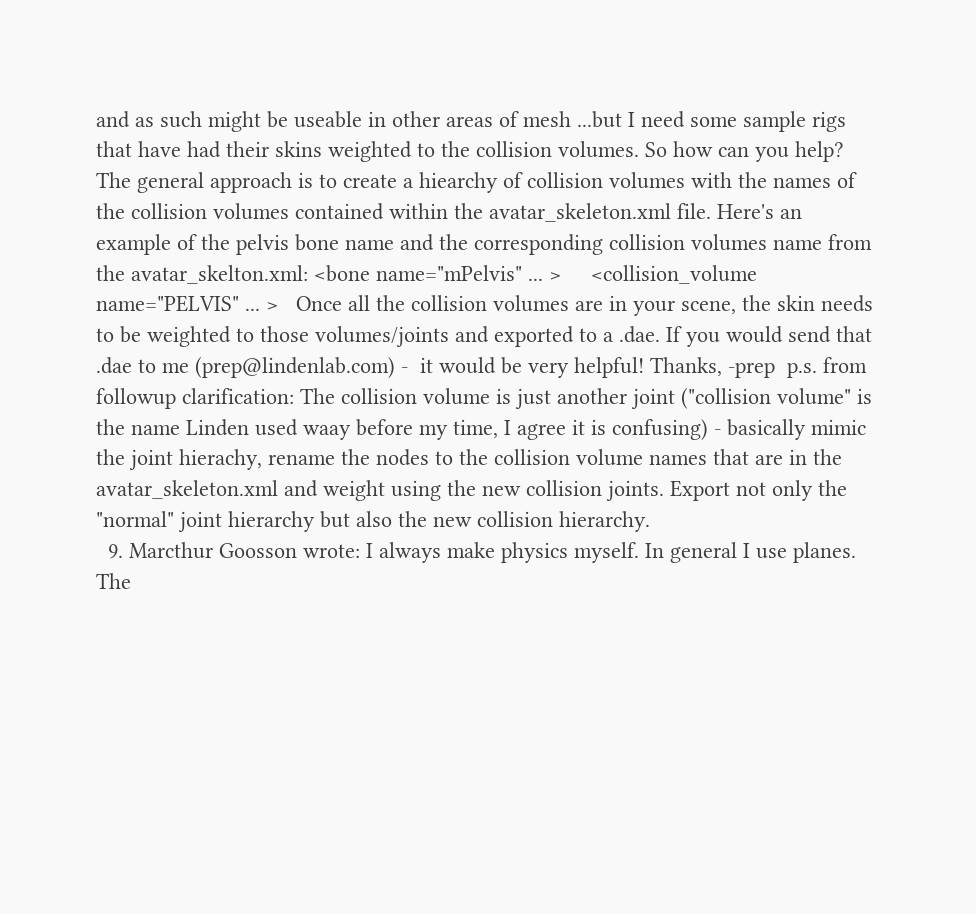and as such might be useable in other areas of mesh ...but I need some sample rigs that have had their skins weighted to the collision volumes. So how can you help? The general approach is to create a hiearchy of collision volumes with the names of the collision volumes contained within the avatar_skeleton.xml file. Here's an example of the pelvis bone name and the corresponding collision volumes name from the avatar_skelton.xml: <bone name="mPelvis" ... >     <collision_volume name="PELVIS" ... >   Once all the collision volumes are in your scene, the skin needs to be weighted to those volumes/joints and exported to a .dae. If you would send that .dae to me (prep@lindenlab.com) -  it would be very helpful! Thanks, -prep  p.s. from followup clarification: The collision volume is just another joint ("collision volume" is the name Linden used waay before my time, I agree it is confusing) - basically mimic the joint hierachy, rename the nodes to the collision volume names that are in the avatar_skeleton.xml and weight using the new collision joints. Export not only the "normal" joint hierarchy but also the new collision hierarchy.
  9. Marcthur Goosson wrote: I always make physics myself. In general I use planes. The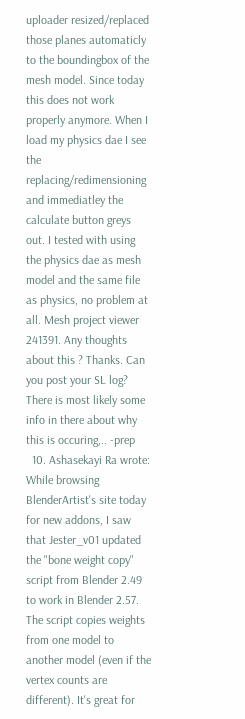uploader resized/replaced those planes automaticly to the boundingbox of the mesh model. Since today this does not work properly anymore. When I load my physics dae I see the replacing/redimensioning and immediatley the calculate button greys out. I tested with using the physics dae as mesh model and the same file as physics, no problem at all. Mesh project viewer 241391. Any thoughts about this ? Thanks. Can you post your SL log? There is most likely some info in there about why this is occuring,.. -prep
  10. Ashasekayi Ra wrote: While browsing BlenderArtist's site today for new addons, I saw that Jester_v01 updated the "bone weight copy" script from Blender 2.49 to work in Blender 2.57. The script copies weights from one model to another model (even if the vertex counts are different). It's great for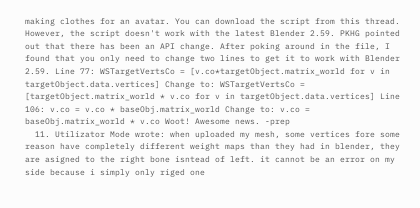making clothes for an avatar. You can download the script from this thread. However, the script doesn't work with the latest Blender 2.59. PKHG pointed out that there has been an API change. After poking around in the file, I found that you only need to change two lines to get it to work with Blender 2.59. Line 77: WSTargetVertsCo = [v.co*targetObject.matrix_world for v in targetObject.data.vertices] Change to: WSTargetVertsCo = [targetObject.matrix_world * v.co for v in targetObject.data.vertices] Line 106: v.co = v.co * baseObj.matrix_world Change to: v.co = baseObj.matrix_world * v.co Woot! Awesome news. -prep
  11. Utilizator Mode wrote: when uploaded my mesh, some vertices fore some reason have completely different weight maps than they had in blender, they are asigned to the right bone isntead of left. it cannot be an error on my side because i simply only riged one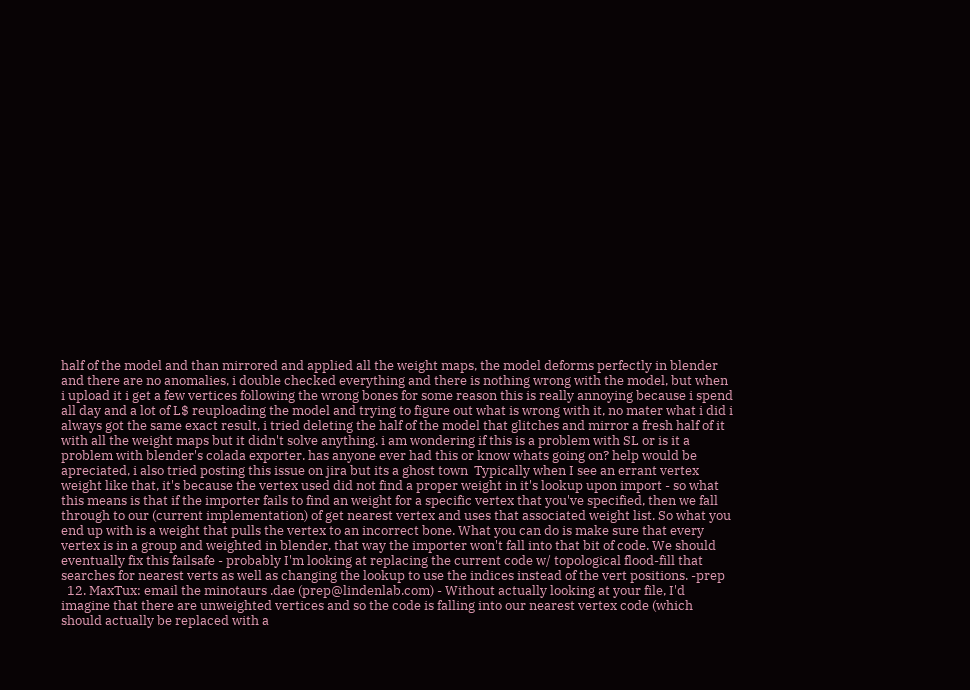half of the model and than mirrored and applied all the weight maps, the model deforms perfectly in blender and there are no anomalies, i double checked everything and there is nothing wrong with the model, but when i upload it i get a few vertices following the wrong bones for some reason this is really annoying because i spend all day and a lot of L$ reuploading the model and trying to figure out what is wrong with it, no mater what i did i always got the same exact result, i tried deleting the half of the model that glitches and mirror a fresh half of it with all the weight maps but it didn't solve anything. i am wondering if this is a problem with SL or is it a problem with blender's colada exporter. has anyone ever had this or know whats going on? help would be apreciated, i also tried posting this issue on jira but its a ghost town  Typically when I see an errant vertex weight like that, it's because the vertex used did not find a proper weight in it's lookup upon import - so what this means is that if the importer fails to find an weight for a specific vertex that you've specified, then we fall through to our (current implementation) of get nearest vertex and uses that associated weight list. So what you end up with is a weight that pulls the vertex to an incorrect bone. What you can do is make sure that every vertex is in a group and weighted in blender, that way the importer won't fall into that bit of code. We should eventually fix this failsafe - probably I'm looking at replacing the current code w/ topological flood-fill that searches for nearest verts as well as changing the lookup to use the indices instead of the vert positions. -prep
  12. MaxTux: email the minotaurs .dae (prep@lindenlab.com) - Without actually looking at your file, I'd imagine that there are unweighted vertices and so the code is falling into our nearest vertex code (which should actually be replaced with a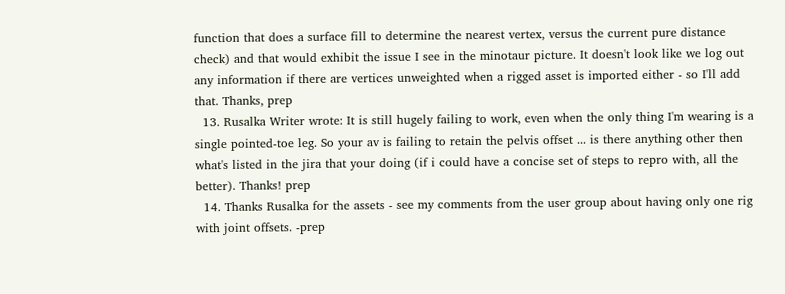function that does a surface fill to determine the nearest vertex, versus the current pure distance check) and that would exhibit the issue I see in the minotaur picture. It doesn't look like we log out any information if there are vertices unweighted when a rigged asset is imported either - so I'll add that. Thanks, prep
  13. Rusalka Writer wrote: It is still hugely failing to work, even when the only thing I'm wearing is a single pointed-toe leg. So your av is failing to retain the pelvis offset ... is there anything other then what's listed in the jira that your doing (if i could have a concise set of steps to repro with, all the better). Thanks! prep
  14. Thanks Rusalka for the assets - see my comments from the user group about having only one rig with joint offsets. -prep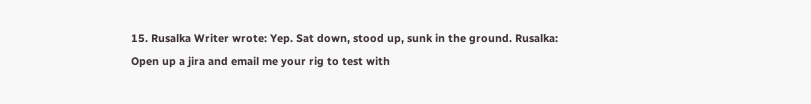15. Rusalka Writer wrote: Yep. Sat down, stood up, sunk in the ground. Rusalka: Open up a jira and email me your rig to test with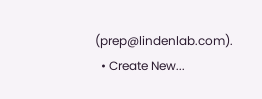(prep@lindenlab.com).
  • Create New...